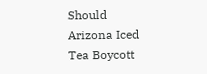Should Arizona Iced Tea Boycott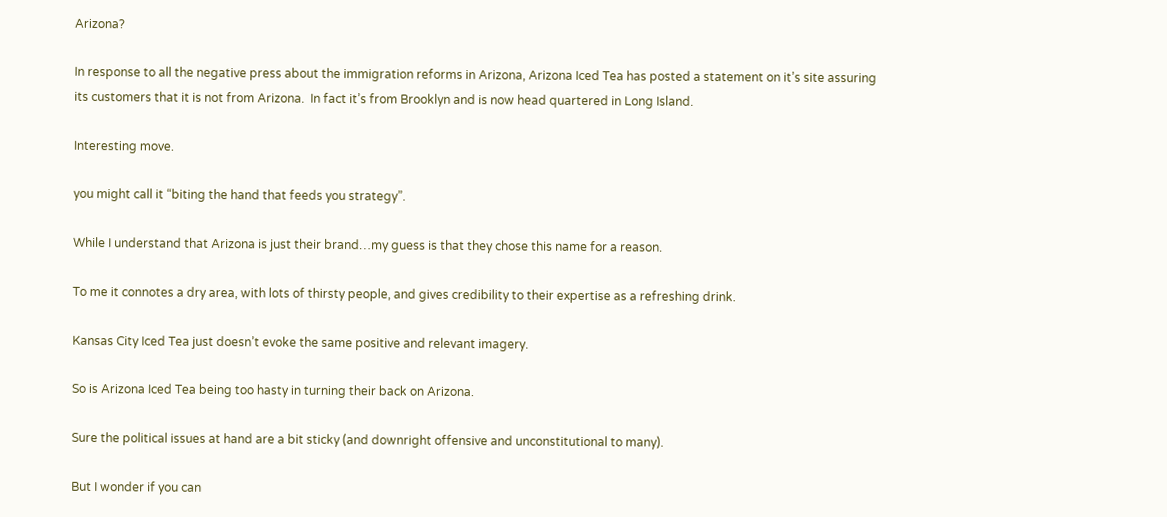Arizona?

In response to all the negative press about the immigration reforms in Arizona, Arizona Iced Tea has posted a statement on it’s site assuring its customers that it is not from Arizona.  In fact it’s from Brooklyn and is now head quartered in Long Island.

Interesting move.

you might call it “biting the hand that feeds you strategy”.

While I understand that Arizona is just their brand…my guess is that they chose this name for a reason.

To me it connotes a dry area, with lots of thirsty people, and gives credibility to their expertise as a refreshing drink.

Kansas City Iced Tea just doesn’t evoke the same positive and relevant imagery.

So is Arizona Iced Tea being too hasty in turning their back on Arizona.

Sure the political issues at hand are a bit sticky (and downright offensive and unconstitutional to many).

But I wonder if you can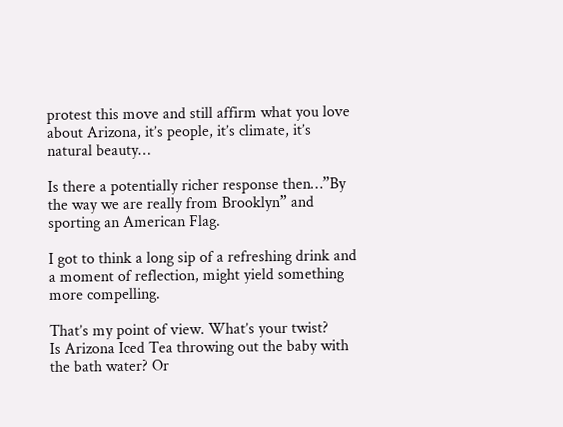protest this move and still affirm what you love about Arizona, it’s people, it’s climate, it’s natural beauty…

Is there a potentially richer response then…”By the way we are really from Brooklyn” and sporting an American Flag.

I got to think a long sip of a refreshing drink and a moment of reflection, might yield something more compelling.

That’s my point of view. What’s your twist?
Is Arizona Iced Tea throwing out the baby with the bath water? Or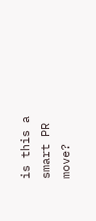is this a smart PR move?